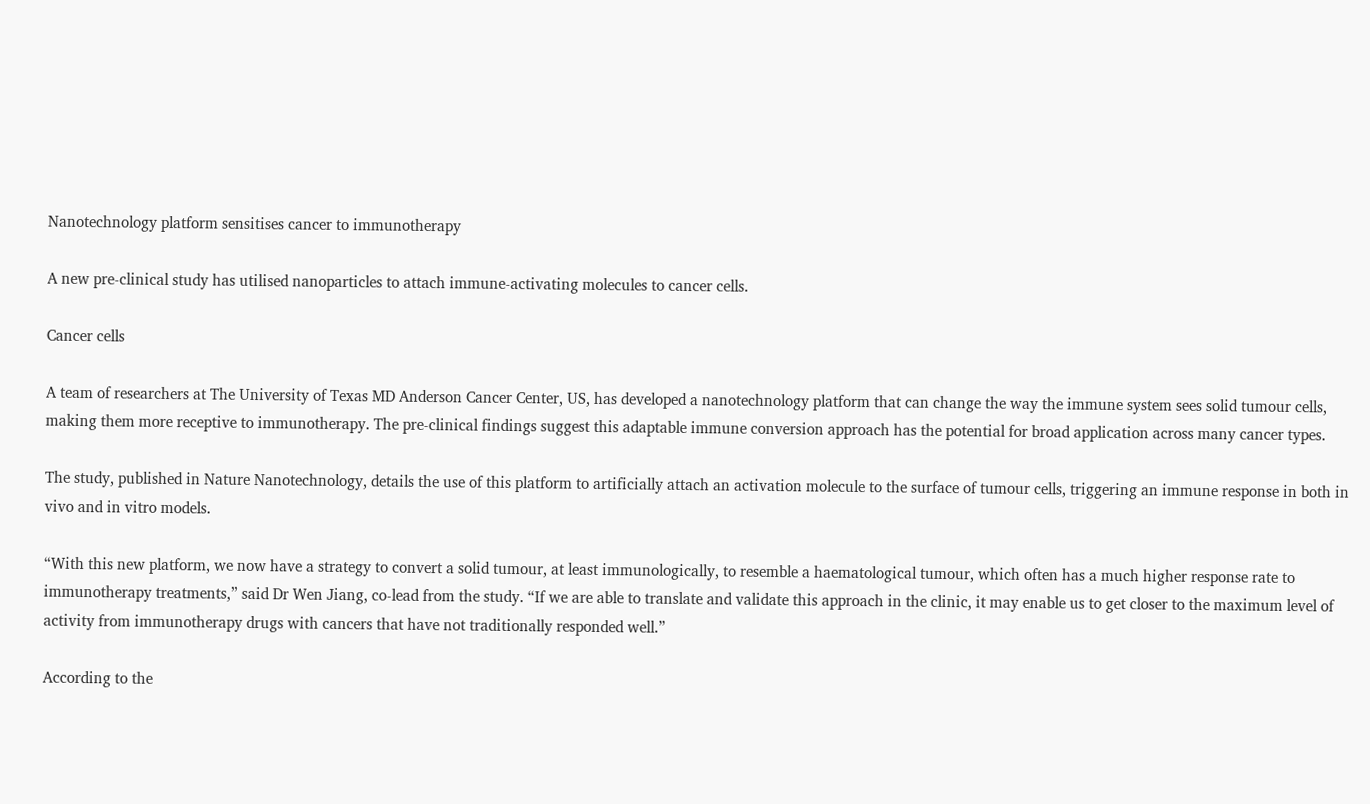Nanotechnology platform sensitises cancer to immunotherapy

A new pre-clinical study has utilised nanoparticles to attach immune-activating molecules to cancer cells.

Cancer cells

A team of researchers at The University of Texas MD Anderson Cancer Center, US, has developed a nanotechnology platform that can change the way the immune system sees solid tumour cells, making them more receptive to immunotherapy. The pre-clinical findings suggest this adaptable immune conversion approach has the potential for broad application across many cancer types.

The study, published in Nature Nanotechnology, details the use of this platform to artificially attach an activation molecule to the surface of tumour cells, triggering an immune response in both in vivo and in vitro models.

“With this new platform, we now have a strategy to convert a solid tumour, at least immunologically, to resemble a haematological tumour, which often has a much higher response rate to immunotherapy treatments,” said Dr Wen Jiang, co-lead from the study. “If we are able to translate and validate this approach in the clinic, it may enable us to get closer to the maximum level of activity from immunotherapy drugs with cancers that have not traditionally responded well.”

According to the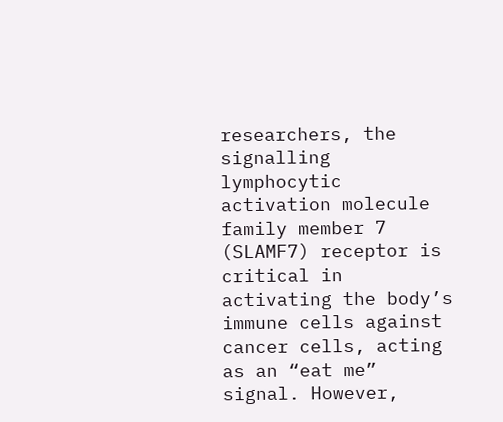researchers, the signalling lymphocytic activation molecule family member 7 (SLAMF7) receptor is critical in activating the body’s immune cells against cancer cells, acting as an “eat me” signal. However,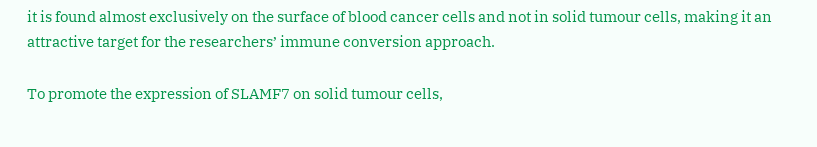it is found almost exclusively on the surface of blood cancer cells and not in solid tumour cells, making it an attractive target for the researchers’ immune conversion approach.

To promote the expression of SLAMF7 on solid tumour cells,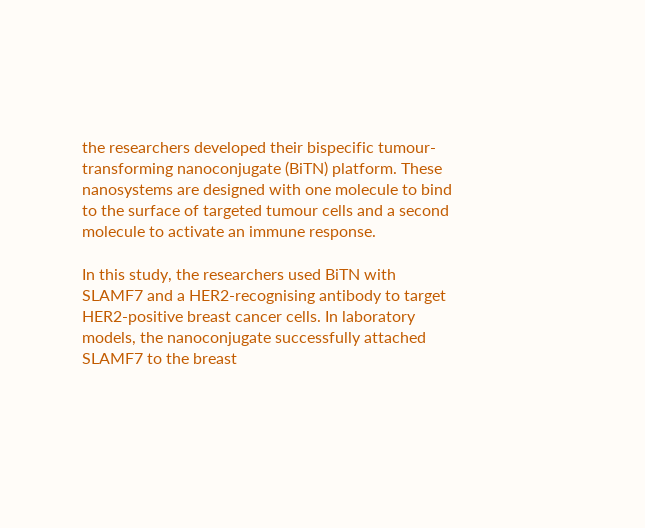the researchers developed their bispecific tumour-transforming nanoconjugate (BiTN) platform. These nanosystems are designed with one molecule to bind to the surface of targeted tumour cells and a second molecule to activate an immune response.

In this study, the researchers used BiTN with SLAMF7 and a HER2-recognising antibody to target HER2-positive breast cancer cells. In laboratory models, the nanoconjugate successfully attached SLAMF7 to the breast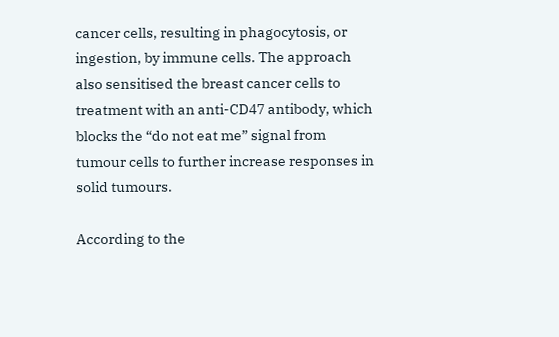cancer cells, resulting in phagocytosis, or ingestion, by immune cells. The approach also sensitised the breast cancer cells to treatment with an anti-CD47 antibody, which blocks the “do not eat me” signal from tumour cells to further increase responses in solid tumours.

According to the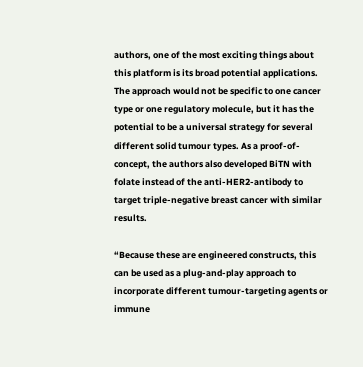authors, one of the most exciting things about this platform is its broad potential applications. The approach would not be specific to one cancer type or one regulatory molecule, but it has the potential to be a universal strategy for several different solid tumour types. As a proof-of-concept, the authors also developed BiTN with folate instead of the anti-HER2-antibody to target triple-negative breast cancer with similar results.

“Because these are engineered constructs, this can be used as a plug-and-play approach to incorporate different tumour-targeting agents or immune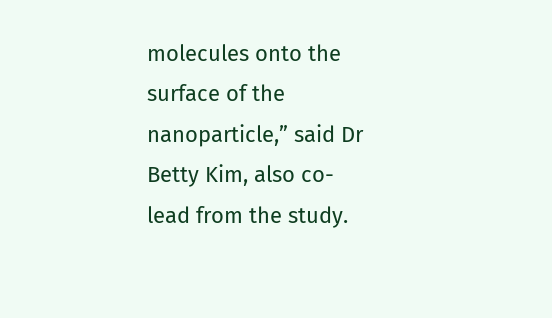molecules onto the surface of the nanoparticle,” said Dr Betty Kim, also co-lead from the study.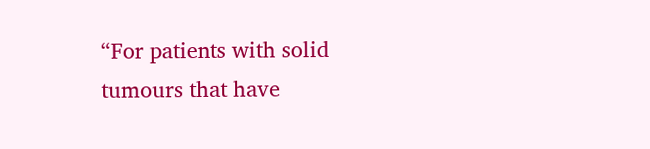“For patients with solid tumours that have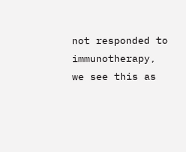not responded to immunotherapy, we see this as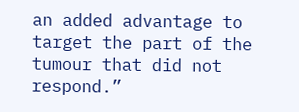an added advantage to target the part of the tumour that did not respond.”